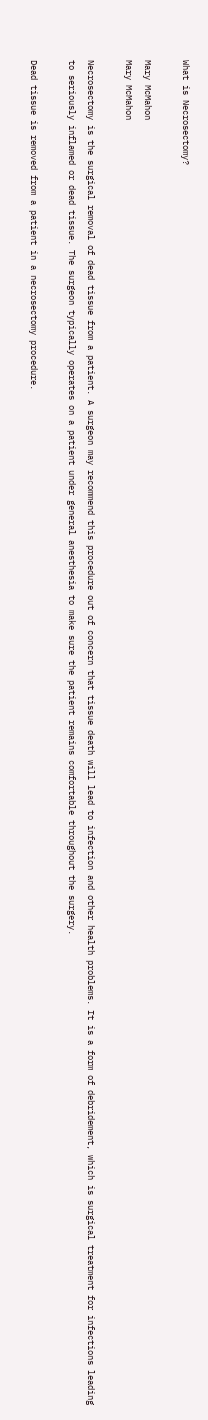What is Necrosectomy?

Mary McMahon
Mary McMahon

Necrosectomy is the surgical removal of dead tissue from a patient. A surgeon may recommend this procedure out of concern that tissue death will lead to infection and other health problems. It is a form of debridement, which is surgical treatment for infections leading to seriously inflamed or dead tissue. The surgeon typically operates on a patient under general anesthesia to make sure the patient remains comfortable throughout the surgery.

Dead tissue is removed from a patient in a necrosectomy procedure.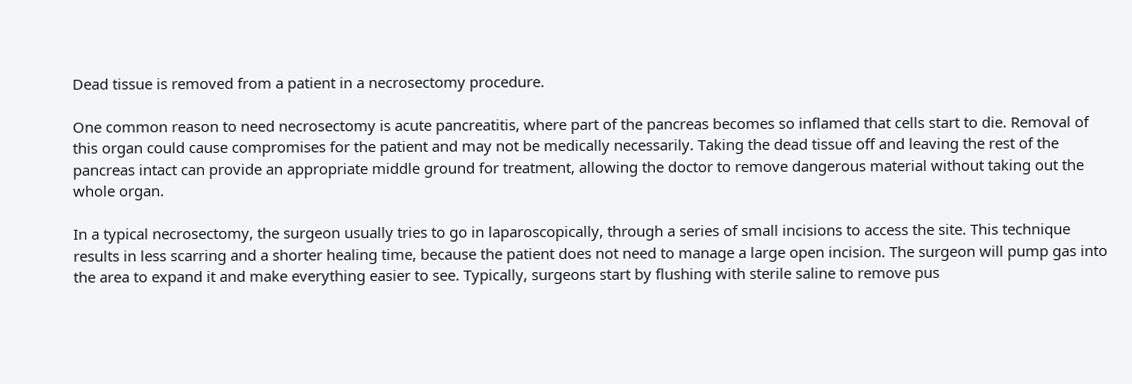Dead tissue is removed from a patient in a necrosectomy procedure.

One common reason to need necrosectomy is acute pancreatitis, where part of the pancreas becomes so inflamed that cells start to die. Removal of this organ could cause compromises for the patient and may not be medically necessarily. Taking the dead tissue off and leaving the rest of the pancreas intact can provide an appropriate middle ground for treatment, allowing the doctor to remove dangerous material without taking out the whole organ.

In a typical necrosectomy, the surgeon usually tries to go in laparoscopically, through a series of small incisions to access the site. This technique results in less scarring and a shorter healing time, because the patient does not need to manage a large open incision. The surgeon will pump gas into the area to expand it and make everything easier to see. Typically, surgeons start by flushing with sterile saline to remove pus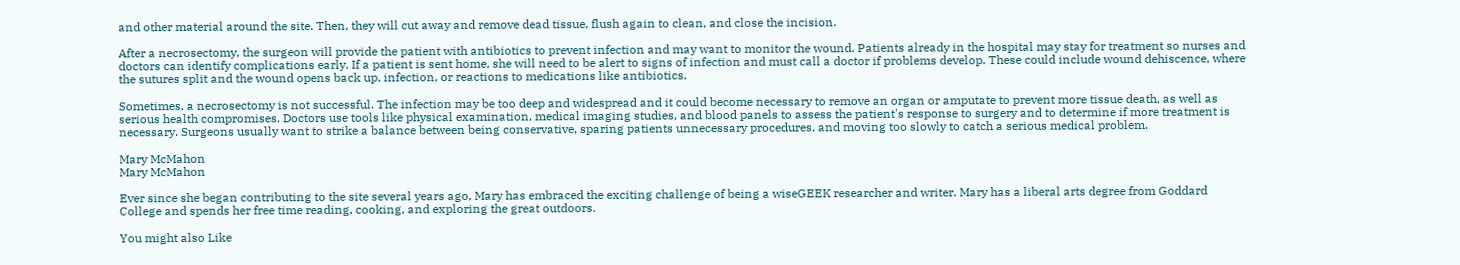and other material around the site. Then, they will cut away and remove dead tissue, flush again to clean, and close the incision.

After a necrosectomy, the surgeon will provide the patient with antibiotics to prevent infection and may want to monitor the wound. Patients already in the hospital may stay for treatment so nurses and doctors can identify complications early. If a patient is sent home, she will need to be alert to signs of infection and must call a doctor if problems develop. These could include wound dehiscence, where the sutures split and the wound opens back up, infection, or reactions to medications like antibiotics.

Sometimes, a necrosectomy is not successful. The infection may be too deep and widespread and it could become necessary to remove an organ or amputate to prevent more tissue death, as well as serious health compromises. Doctors use tools like physical examination, medical imaging studies, and blood panels to assess the patient's response to surgery and to determine if more treatment is necessary. Surgeons usually want to strike a balance between being conservative, sparing patients unnecessary procedures, and moving too slowly to catch a serious medical problem.

Mary McMahon
Mary McMahon

Ever since she began contributing to the site several years ago, Mary has embraced the exciting challenge of being a wiseGEEK researcher and writer. Mary has a liberal arts degree from Goddard College and spends her free time reading, cooking, and exploring the great outdoors.

You might also Like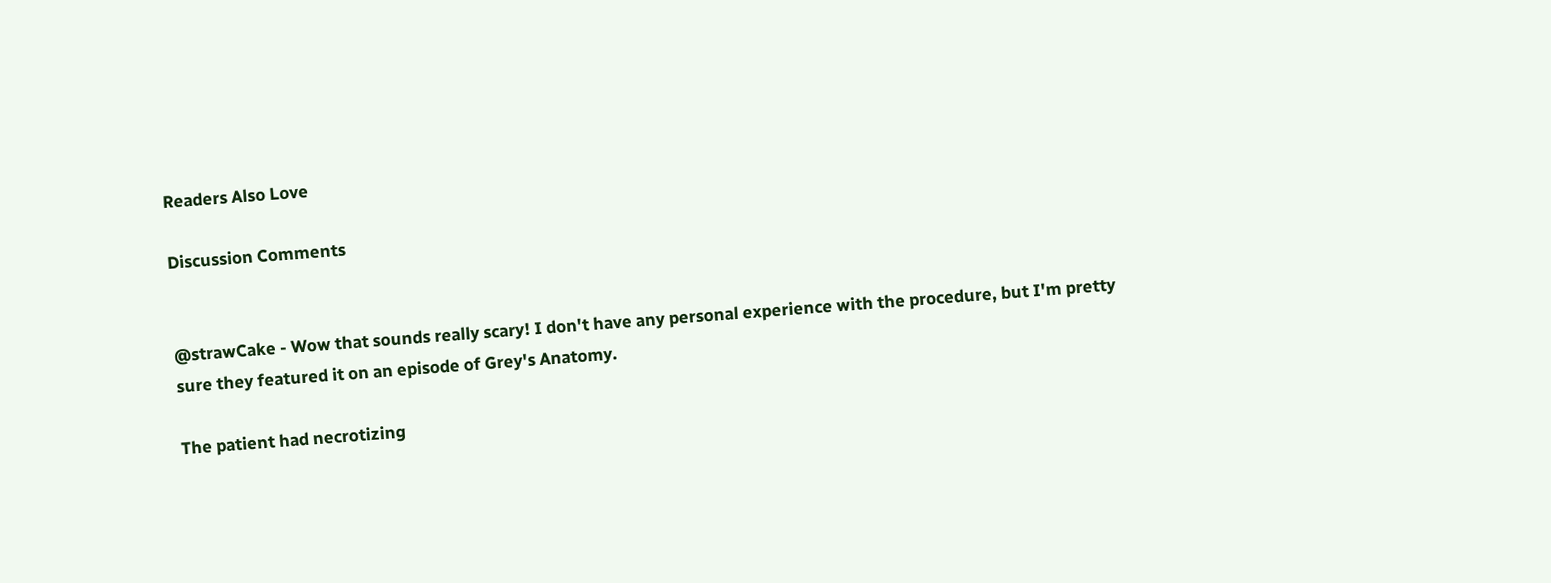Readers Also Love

Discussion Comments


@strawCake - Wow that sounds really scary! I don't have any personal experience with the procedure, but I'm pretty sure they featured it on an episode of Grey's Anatomy.

The patient had necrotizing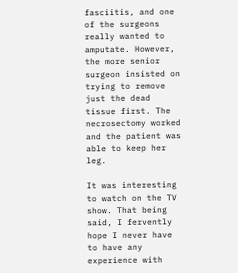fasciitis, and one of the surgeons really wanted to amputate. However, the more senior surgeon insisted on trying to remove just the dead tissue first. The necrosectomy worked and the patient was able to keep her leg.

It was interesting to watch on the TV show. That being said, I fervently hope I never have to have any experience with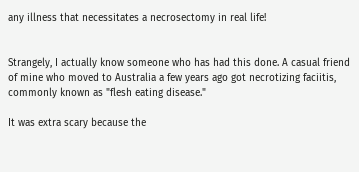any illness that necessitates a necrosectomy in real life!


Strangely, I actually know someone who has had this done. A casual friend of mine who moved to Australia a few years ago got necrotizing faciitis, commonly known as "flesh eating disease."

It was extra scary because the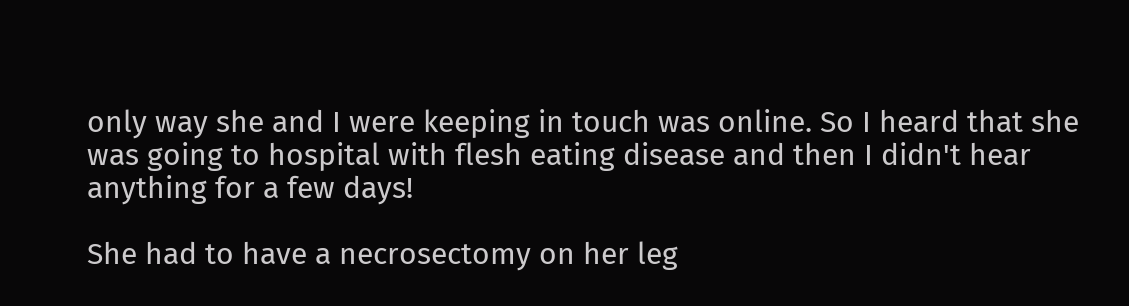only way she and I were keeping in touch was online. So I heard that she was going to hospital with flesh eating disease and then I didn't hear anything for a few days!

She had to have a necrosectomy on her leg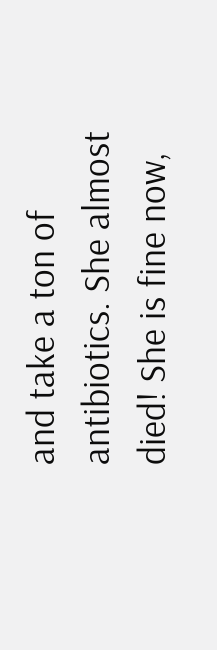and take a ton of antibiotics. She almost died! She is fine now,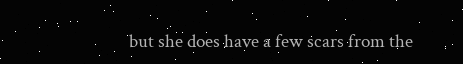but she does have a few scars from the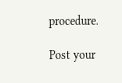procedure.

Post your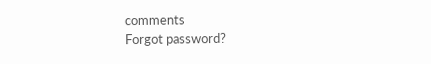comments
Forgot password?